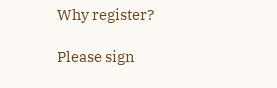Why register?

Please sign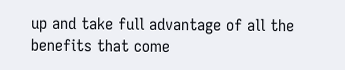up and take full advantage of all the benefits that come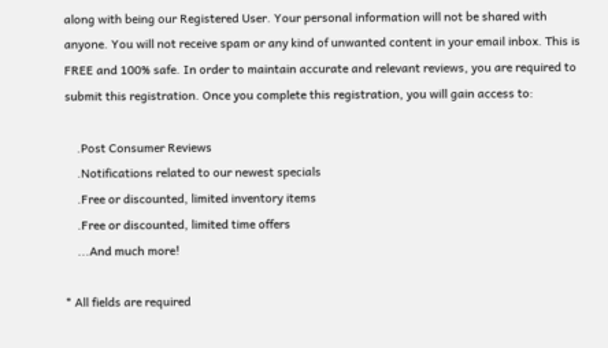along with being our Registered User. Your personal information will not be shared with anyone. You will not receive spam or any kind of unwanted content in your email inbox. This is FREE and 100% safe. In order to maintain accurate and relevant reviews, you are required to submit this registration. Once you complete this registration, you will gain access to:

    .Post Consumer Reviews
    .Notifications related to our newest specials
    .Free or discounted, limited inventory items
    .Free or discounted, limited time offers
    ...And much more!

* All fields are required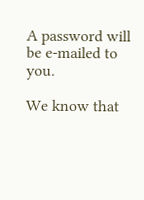A password will be e-mailed to you.

We know that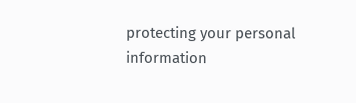protecting your personal information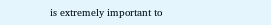is extremely important to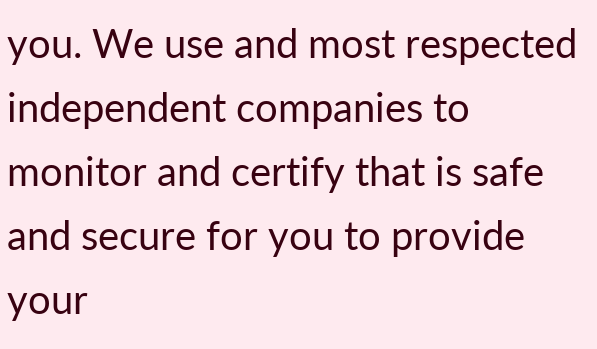you. We use and most respected independent companies to monitor and certify that is safe and secure for you to provide your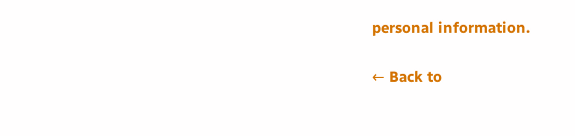personal information.

← Back to